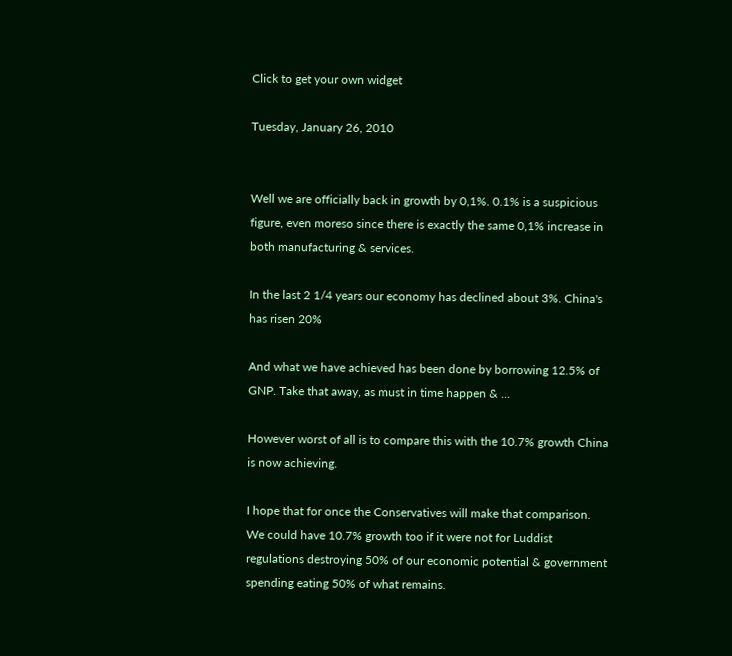Click to get your own widget

Tuesday, January 26, 2010


Well we are officially back in growth by 0,1%. 0.1% is a suspicious figure, even moreso since there is exactly the same 0,1% increase in both manufacturing & services.

In the last 2 1/4 years our economy has declined about 3%. China's has risen 20%

And what we have achieved has been done by borrowing 12.5% of GNP. Take that away, as must in time happen & ...

However worst of all is to compare this with the 10.7% growth China is now achieving.

I hope that for once the Conservatives will make that comparison. We could have 10.7% growth too if it were not for Luddist regulations destroying 50% of our economic potential & government spending eating 50% of what remains.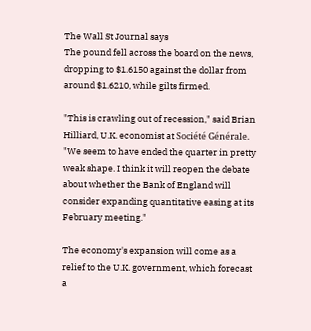The Wall St Journal says
The pound fell across the board on the news, dropping to $1.6150 against the dollar from around $1.6210, while gilts firmed.

"This is crawling out of recession," said Brian Hilliard, U.K. economist at Société Générale. "We seem to have ended the quarter in pretty weak shape. I think it will reopen the debate about whether the Bank of England will consider expanding quantitative easing at its February meeting."

The economy's expansion will come as a relief to the U.K. government, which forecast a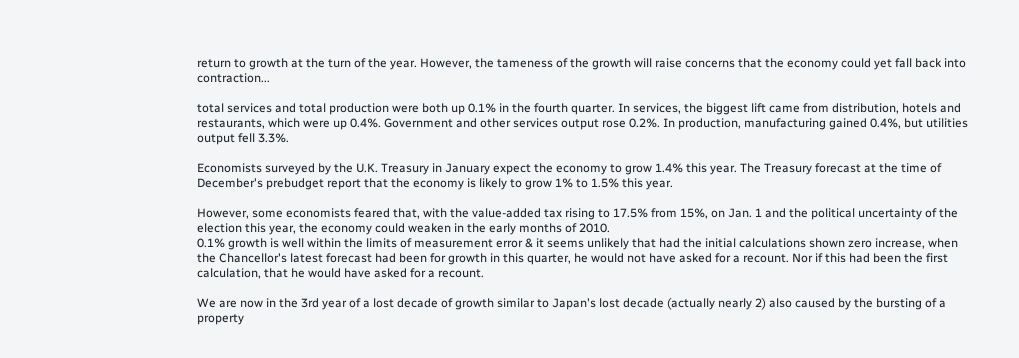return to growth at the turn of the year. However, the tameness of the growth will raise concerns that the economy could yet fall back into contraction...

total services and total production were both up 0.1% in the fourth quarter. In services, the biggest lift came from distribution, hotels and restaurants, which were up 0.4%. Government and other services output rose 0.2%. In production, manufacturing gained 0.4%, but utilities output fell 3.3%.

Economists surveyed by the U.K. Treasury in January expect the economy to grow 1.4% this year. The Treasury forecast at the time of December's prebudget report that the economy is likely to grow 1% to 1.5% this year.

However, some economists feared that, with the value-added tax rising to 17.5% from 15%, on Jan. 1 and the political uncertainty of the election this year, the economy could weaken in the early months of 2010.
0.1% growth is well within the limits of measurement error & it seems unlikely that had the initial calculations shown zero increase, when the Chancellor's latest forecast had been for growth in this quarter, he would not have asked for a recount. Nor if this had been the first calculation, that he would have asked for a recount.

We are now in the 3rd year of a lost decade of growth similar to Japan's lost decade (actually nearly 2) also caused by the bursting of a property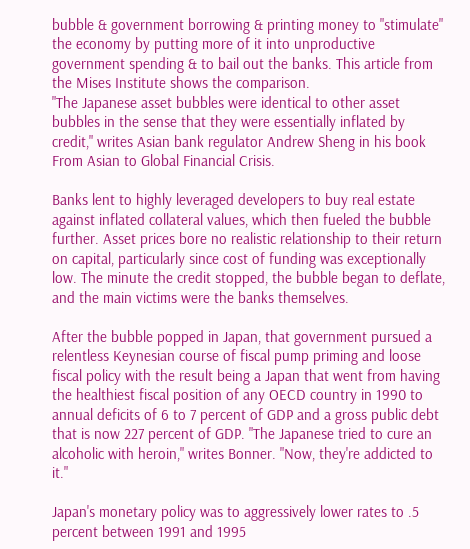bubble & government borrowing & printing money to "stimulate" the economy by putting more of it into unproductive government spending & to bail out the banks. This article from the Mises Institute shows the comparison.
"The Japanese asset bubbles were identical to other asset bubbles in the sense that they were essentially inflated by credit," writes Asian bank regulator Andrew Sheng in his book From Asian to Global Financial Crisis.

Banks lent to highly leveraged developers to buy real estate against inflated collateral values, which then fueled the bubble further. Asset prices bore no realistic relationship to their return on capital, particularly since cost of funding was exceptionally low. The minute the credit stopped, the bubble began to deflate, and the main victims were the banks themselves.

After the bubble popped in Japan, that government pursued a relentless Keynesian course of fiscal pump priming and loose fiscal policy with the result being a Japan that went from having the healthiest fiscal position of any OECD country in 1990 to annual deficits of 6 to 7 percent of GDP and a gross public debt that is now 227 percent of GDP. "The Japanese tried to cure an alcoholic with heroin," writes Bonner. "Now, they're addicted to it."

Japan's monetary policy was to aggressively lower rates to .5 percent between 1991 and 1995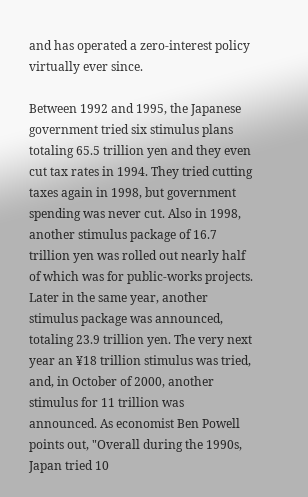and has operated a zero-interest policy virtually ever since.

Between 1992 and 1995, the Japanese government tried six stimulus plans totaling 65.5 trillion yen and they even cut tax rates in 1994. They tried cutting taxes again in 1998, but government spending was never cut. Also in 1998, another stimulus package of 16.7 trillion yen was rolled out nearly half of which was for public-works projects. Later in the same year, another stimulus package was announced, totaling 23.9 trillion yen. The very next year an ¥18 trillion stimulus was tried, and, in October of 2000, another stimulus for 11 trillion was announced. As economist Ben Powell points out, "Overall during the 1990s, Japan tried 10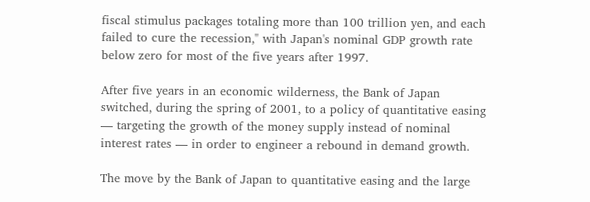fiscal stimulus packages totaling more than 100 trillion yen, and each failed to cure the recession," with Japan's nominal GDP growth rate below zero for most of the five years after 1997.

After five years in an economic wilderness, the Bank of Japan switched, during the spring of 2001, to a policy of quantitative easing — targeting the growth of the money supply instead of nominal interest rates — in order to engineer a rebound in demand growth.

The move by the Bank of Japan to quantitative easing and the large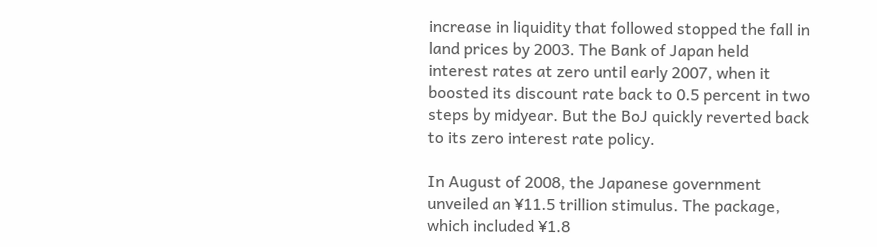increase in liquidity that followed stopped the fall in land prices by 2003. The Bank of Japan held interest rates at zero until early 2007, when it boosted its discount rate back to 0.5 percent in two steps by midyear. But the BoJ quickly reverted back to its zero interest rate policy.

In August of 2008, the Japanese government unveiled an ¥11.5 trillion stimulus. The package, which included ¥1.8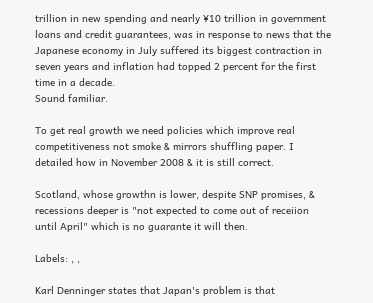trillion in new spending and nearly ¥10 trillion in government loans and credit guarantees, was in response to news that the Japanese economy in July suffered its biggest contraction in seven years and inflation had topped 2 percent for the first time in a decade.
Sound familiar.

To get real growth we need policies which improve real competitiveness not smoke & mirrors shuffling paper. I detailed how in November 2008 & it is still correct.

Scotland, whose growthn is lower, despite SNP promises, & recessions deeper is "not expected to come out of receiion until April" which is no guarante it will then.

Labels: , ,

Karl Denninger states that Japan's problem is that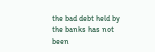the bad debt held by the banks has not been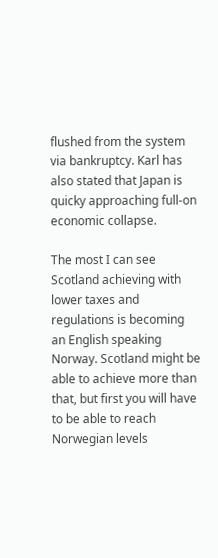flushed from the system via bankruptcy. Karl has also stated that Japan is quicky approaching full-on economic collapse.

The most I can see Scotland achieving with lower taxes and regulations is becoming an English speaking Norway. Scotland might be able to achieve more than that, but first you will have to be able to reach Norwegian levels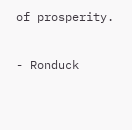of prosperity.

- Ronduck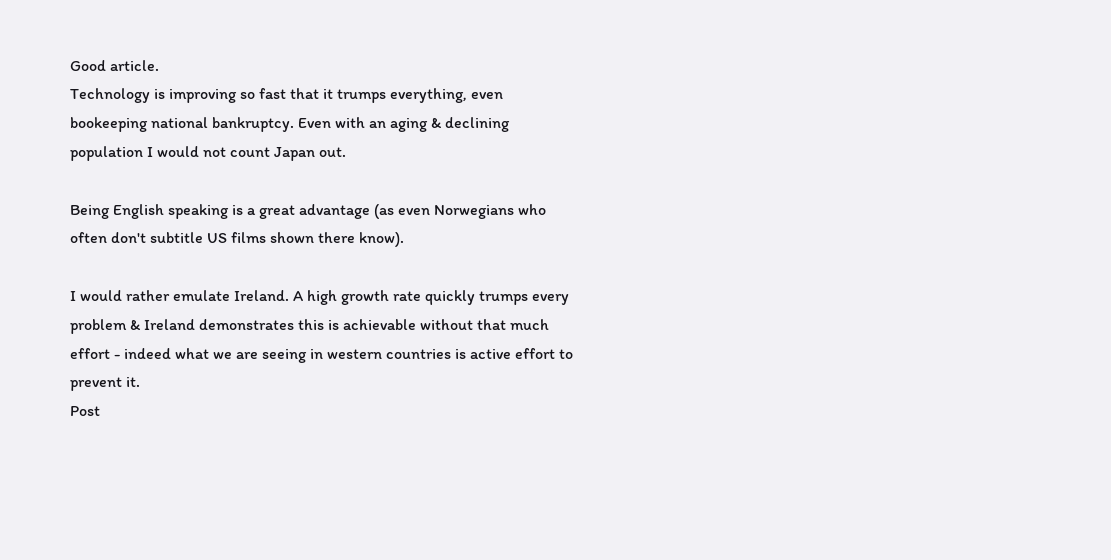Good article.
Technology is improving so fast that it trumps everything, even bookeeping national bankruptcy. Even with an aging & declining population I would not count Japan out.

Being English speaking is a great advantage (as even Norwegians who often don't subtitle US films shown there know).

I would rather emulate Ireland. A high growth rate quickly trumps every problem & Ireland demonstrates this is achievable without that much effort - indeed what we are seeing in western countries is active effort to prevent it.
Post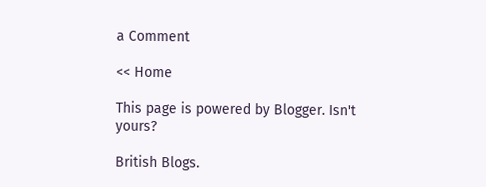a Comment

<< Home

This page is powered by Blogger. Isn't yours?

British Blogs.